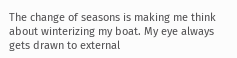The change of seasons is making me think about winterizing my boat. My eye always gets drawn to external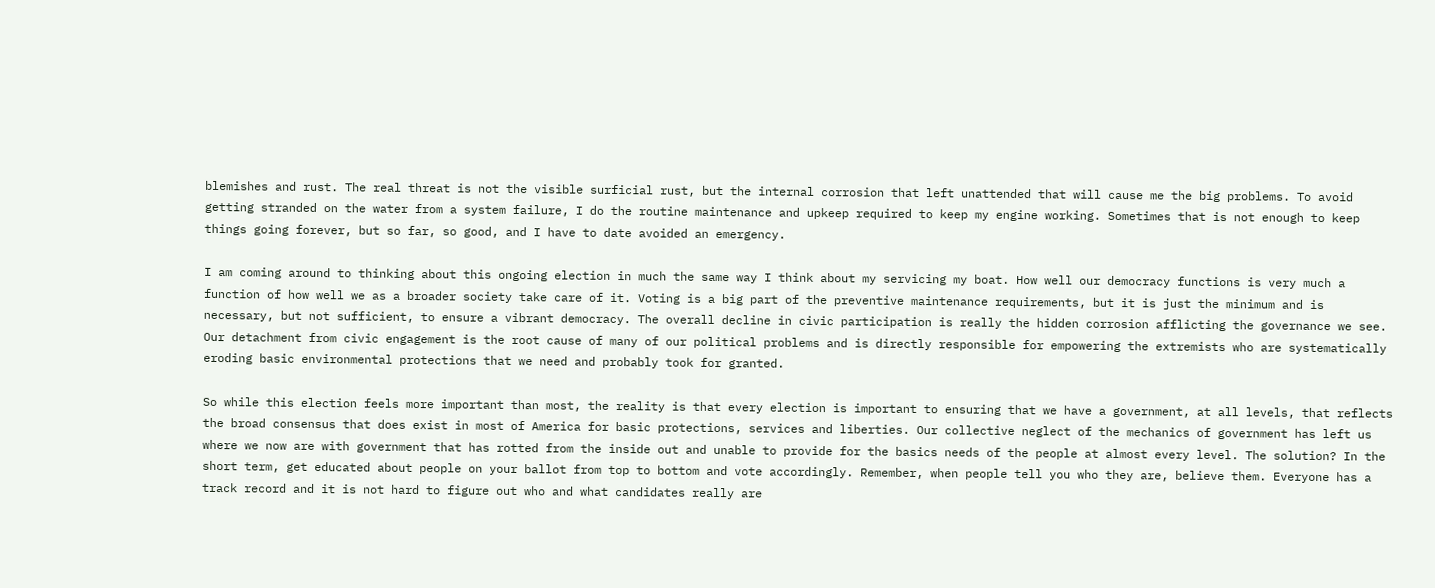blemishes and rust. The real threat is not the visible surficial rust, but the internal corrosion that left unattended that will cause me the big problems. To avoid getting stranded on the water from a system failure, I do the routine maintenance and upkeep required to keep my engine working. Sometimes that is not enough to keep things going forever, but so far, so good, and I have to date avoided an emergency.

I am coming around to thinking about this ongoing election in much the same way I think about my servicing my boat. How well our democracy functions is very much a function of how well we as a broader society take care of it. Voting is a big part of the preventive maintenance requirements, but it is just the minimum and is necessary, but not sufficient, to ensure a vibrant democracy. The overall decline in civic participation is really the hidden corrosion afflicting the governance we see. Our detachment from civic engagement is the root cause of many of our political problems and is directly responsible for empowering the extremists who are systematically eroding basic environmental protections that we need and probably took for granted.

So while this election feels more important than most, the reality is that every election is important to ensuring that we have a government, at all levels, that reflects the broad consensus that does exist in most of America for basic protections, services and liberties. Our collective neglect of the mechanics of government has left us where we now are with government that has rotted from the inside out and unable to provide for the basics needs of the people at almost every level. The solution? In the short term, get educated about people on your ballot from top to bottom and vote accordingly. Remember, when people tell you who they are, believe them. Everyone has a track record and it is not hard to figure out who and what candidates really are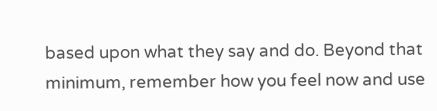based upon what they say and do. Beyond that minimum, remember how you feel now and use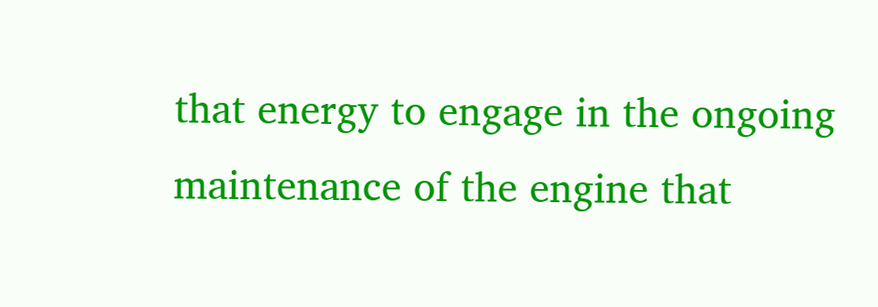that energy to engage in the ongoing maintenance of the engine that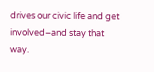drives our civic life and get involved–and stay that way.